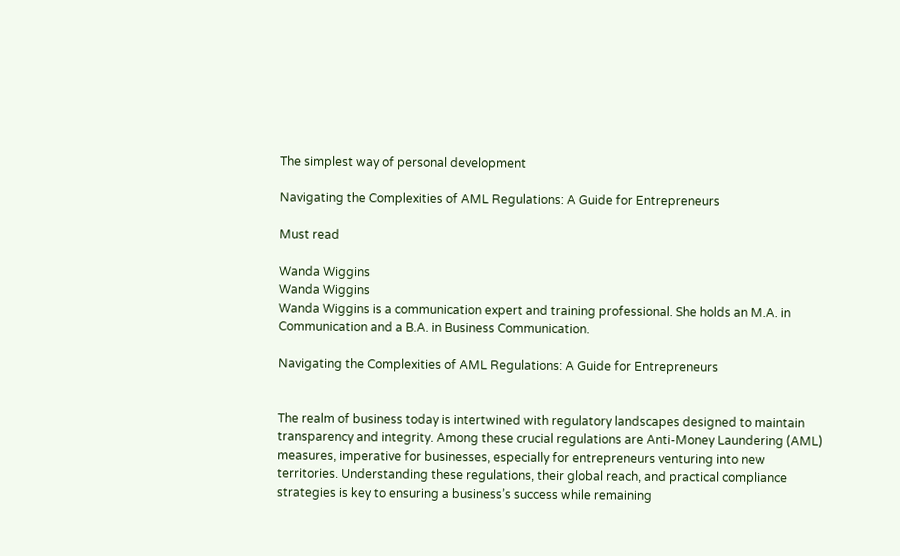The simplest way of personal development

Navigating the Complexities of AML Regulations: A Guide for Entrepreneurs

Must read

Wanda Wiggins
Wanda Wiggins
Wanda Wiggins is a communication expert and training professional. She holds an M.A. in Communication and a B.A. in Business Communication.

Navigating the Complexities of AML Regulations: A Guide for Entrepreneurs


The realm of business today is intertwined with regulatory landscapes designed to maintain transparency and integrity. Among these crucial regulations are Anti-Money Laundering (AML) measures, imperative for businesses, especially for entrepreneurs venturing into new territories. Understanding these regulations, their global reach, and practical compliance strategies is key to ensuring a business’s success while remaining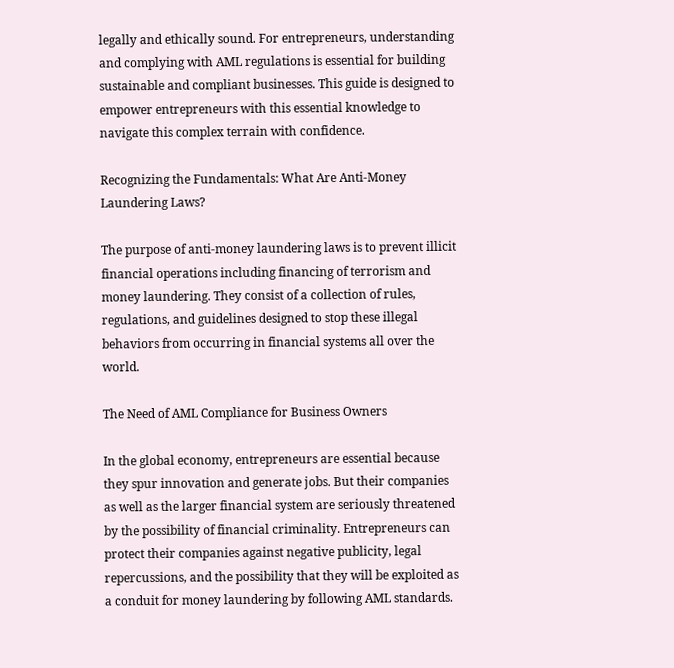legally and ethically sound. For entrepreneurs, understanding and complying with AML regulations is essential for building sustainable and compliant businesses. This guide is designed to empower entrepreneurs with this essential knowledge to navigate this complex terrain with confidence.

Recognizing the Fundamentals: What Are Anti-Money Laundering Laws?

The purpose of anti-money laundering laws is to prevent illicit financial operations including financing of terrorism and money laundering. They consist of a collection of rules, regulations, and guidelines designed to stop these illegal behaviors from occurring in financial systems all over the world.

The Need of AML Compliance for Business Owners

In the global economy, entrepreneurs are essential because they spur innovation and generate jobs. But their companies as well as the larger financial system are seriously threatened by the possibility of financial criminality. Entrepreneurs can protect their companies against negative publicity, legal repercussions, and the possibility that they will be exploited as a conduit for money laundering by following AML standards.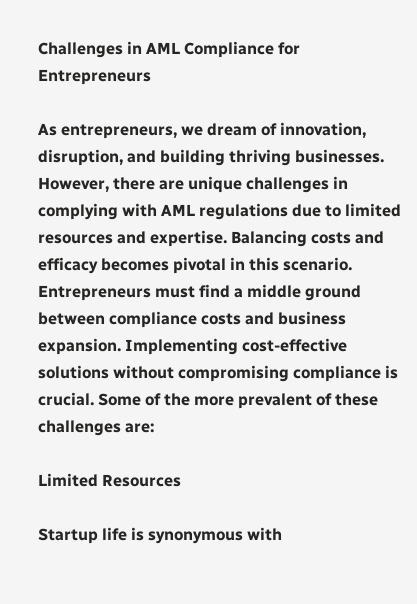Challenges in AML Compliance for Entrepreneurs

As entrepreneurs, we dream of innovation, disruption, and building thriving businesses. However, there are unique challenges in complying with AML regulations due to limited resources and expertise. Balancing costs and efficacy becomes pivotal in this scenario. Entrepreneurs must find a middle ground between compliance costs and business expansion. Implementing cost-effective solutions without compromising compliance is crucial. Some of the more prevalent of these challenges are:

Limited Resources

Startup life is synonymous with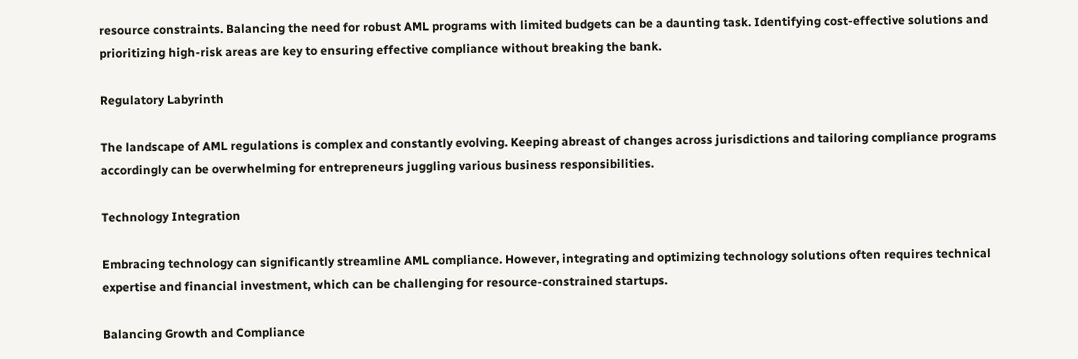resource constraints. Balancing the need for robust AML programs with limited budgets can be a daunting task. Identifying cost-effective solutions and prioritizing high-risk areas are key to ensuring effective compliance without breaking the bank.

Regulatory Labyrinth

The landscape of AML regulations is complex and constantly evolving. Keeping abreast of changes across jurisdictions and tailoring compliance programs accordingly can be overwhelming for entrepreneurs juggling various business responsibilities.

Technology Integration

Embracing technology can significantly streamline AML compliance. However, integrating and optimizing technology solutions often requires technical expertise and financial investment, which can be challenging for resource-constrained startups.

Balancing Growth and Compliance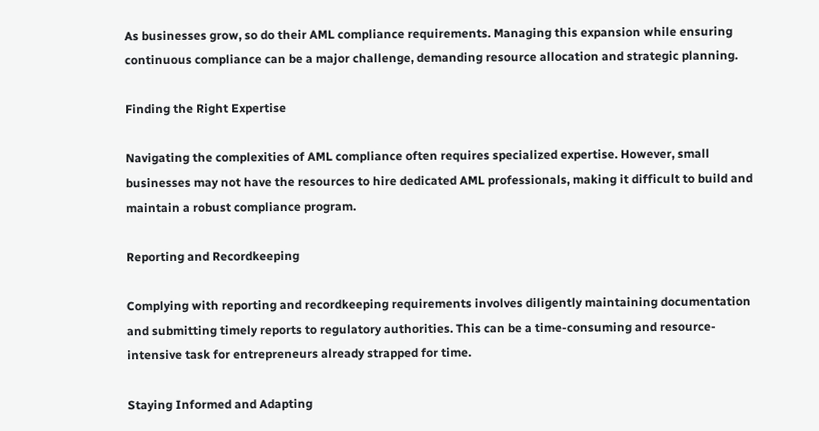As businesses grow, so do their AML compliance requirements. Managing this expansion while ensuring continuous compliance can be a major challenge, demanding resource allocation and strategic planning.

Finding the Right Expertise

Navigating the complexities of AML compliance often requires specialized expertise. However, small businesses may not have the resources to hire dedicated AML professionals, making it difficult to build and maintain a robust compliance program.

Reporting and Recordkeeping

Complying with reporting and recordkeeping requirements involves diligently maintaining documentation and submitting timely reports to regulatory authorities. This can be a time-consuming and resource-intensive task for entrepreneurs already strapped for time.

Staying Informed and Adapting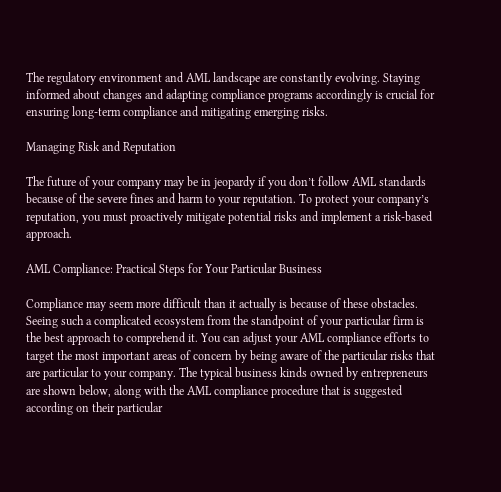The regulatory environment and AML landscape are constantly evolving. Staying informed about changes and adapting compliance programs accordingly is crucial for ensuring long-term compliance and mitigating emerging risks.

Managing Risk and Reputation

The future of your company may be in jeopardy if you don’t follow AML standards because of the severe fines and harm to your reputation. To protect your company’s reputation, you must proactively mitigate potential risks and implement a risk-based approach.

AML Compliance: Practical Steps for Your Particular Business

Compliance may seem more difficult than it actually is because of these obstacles. Seeing such a complicated ecosystem from the standpoint of your particular firm is the best approach to comprehend it. You can adjust your AML compliance efforts to target the most important areas of concern by being aware of the particular risks that are particular to your company. The typical business kinds owned by entrepreneurs are shown below, along with the AML compliance procedure that is suggested according on their particular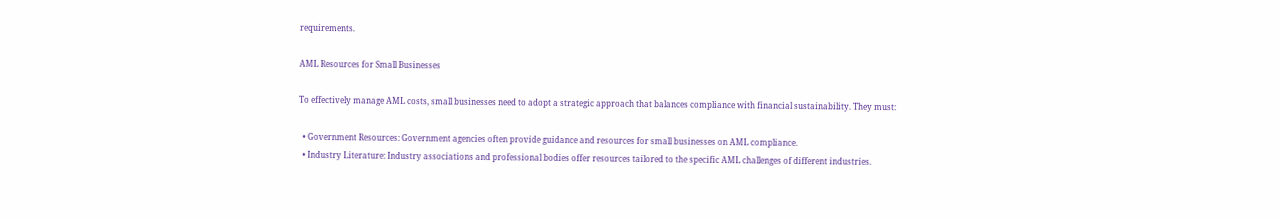requirements.

AML Resources for Small Businesses

To effectively manage AML costs, small businesses need to adopt a strategic approach that balances compliance with financial sustainability. They must:

  • Government Resources: Government agencies often provide guidance and resources for small businesses on AML compliance.
  • Industry Literature: Industry associations and professional bodies offer resources tailored to the specific AML challenges of different industries.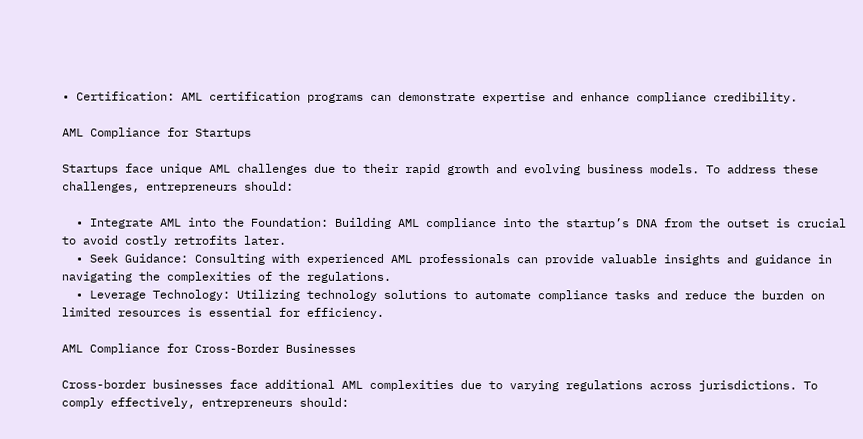• Certification: AML certification programs can demonstrate expertise and enhance compliance credibility.

AML Compliance for Startups

Startups face unique AML challenges due to their rapid growth and evolving business models. To address these challenges, entrepreneurs should:

  • Integrate AML into the Foundation: Building AML compliance into the startup’s DNA from the outset is crucial to avoid costly retrofits later.
  • Seek Guidance: Consulting with experienced AML professionals can provide valuable insights and guidance in navigating the complexities of the regulations.
  • Leverage Technology: Utilizing technology solutions to automate compliance tasks and reduce the burden on limited resources is essential for efficiency.

AML Compliance for Cross-Border Businesses

Cross-border businesses face additional AML complexities due to varying regulations across jurisdictions. To comply effectively, entrepreneurs should: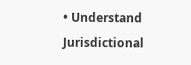• Understand Jurisdictional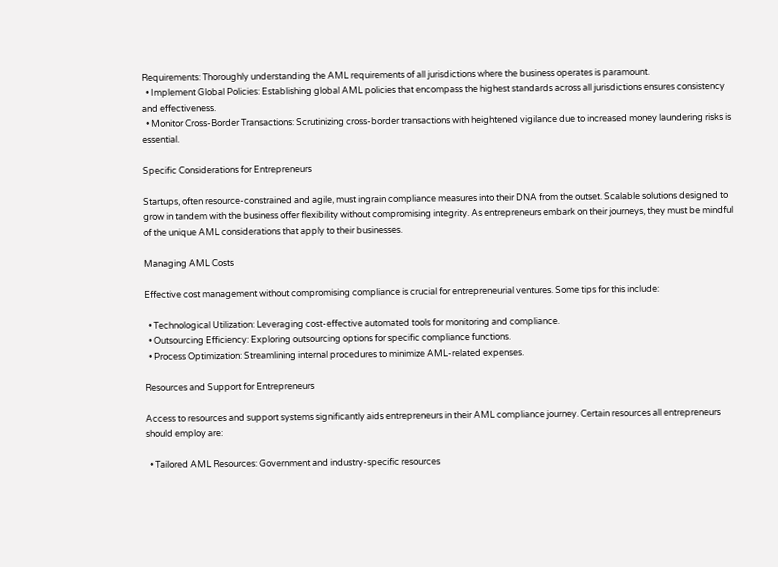Requirements: Thoroughly understanding the AML requirements of all jurisdictions where the business operates is paramount.
  • Implement Global Policies: Establishing global AML policies that encompass the highest standards across all jurisdictions ensures consistency and effectiveness.
  • Monitor Cross-Border Transactions: Scrutinizing cross-border transactions with heightened vigilance due to increased money laundering risks is essential.

Specific Considerations for Entrepreneurs

Startups, often resource-constrained and agile, must ingrain compliance measures into their DNA from the outset. Scalable solutions designed to grow in tandem with the business offer flexibility without compromising integrity. As entrepreneurs embark on their journeys, they must be mindful of the unique AML considerations that apply to their businesses.

Managing AML Costs

Effective cost management without compromising compliance is crucial for entrepreneurial ventures. Some tips for this include:

  • Technological Utilization: Leveraging cost-effective automated tools for monitoring and compliance.
  • Outsourcing Efficiency: Exploring outsourcing options for specific compliance functions.
  • Process Optimization: Streamlining internal procedures to minimize AML-related expenses.

Resources and Support for Entrepreneurs

Access to resources and support systems significantly aids entrepreneurs in their AML compliance journey. Certain resources all entrepreneurs should employ are:

  • Tailored AML Resources: Government and industry-specific resources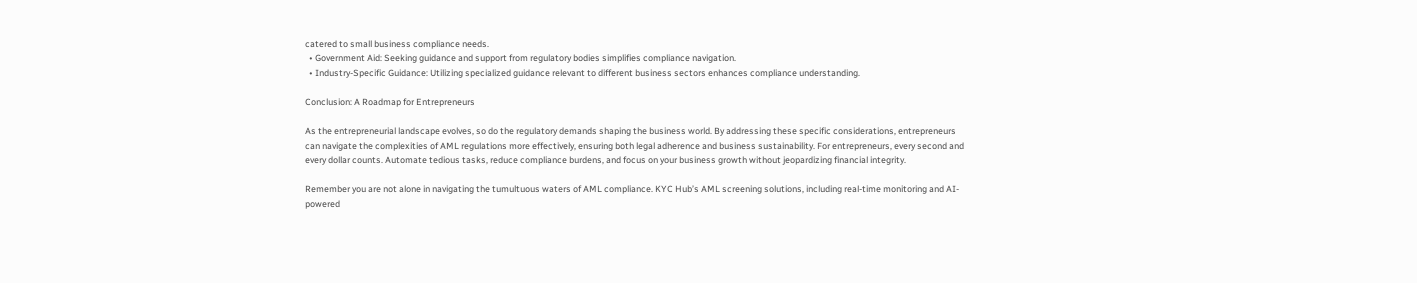catered to small business compliance needs.
  • Government Aid: Seeking guidance and support from regulatory bodies simplifies compliance navigation.
  • Industry-Specific Guidance: Utilizing specialized guidance relevant to different business sectors enhances compliance understanding.

Conclusion: A Roadmap for Entrepreneurs

As the entrepreneurial landscape evolves, so do the regulatory demands shaping the business world. By addressing these specific considerations, entrepreneurs can navigate the complexities of AML regulations more effectively, ensuring both legal adherence and business sustainability. For entrepreneurs, every second and every dollar counts. Automate tedious tasks, reduce compliance burdens, and focus on your business growth without jeopardizing financial integrity.

Remember you are not alone in navigating the tumultuous waters of AML compliance. KYC Hub’s AML screening solutions, including real-time monitoring and AI-powered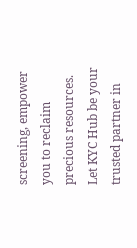screening, empower you to reclaim precious resources. Let KYC Hub be your trusted partner in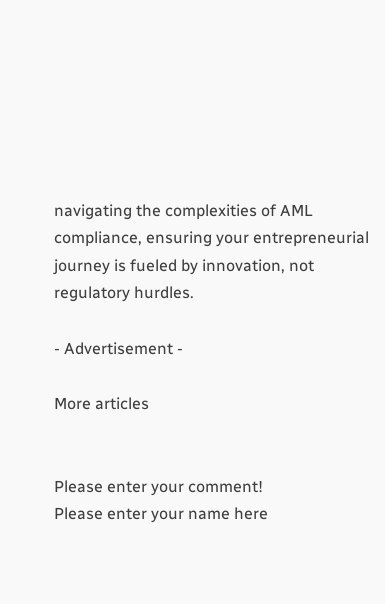navigating the complexities of AML compliance, ensuring your entrepreneurial journey is fueled by innovation, not regulatory hurdles.

- Advertisement -

More articles


Please enter your comment!
Please enter your name here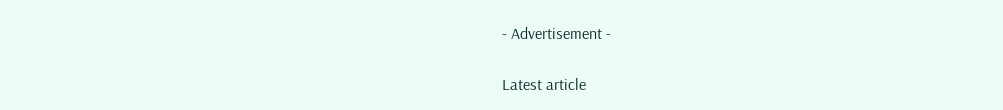- Advertisement -

Latest article